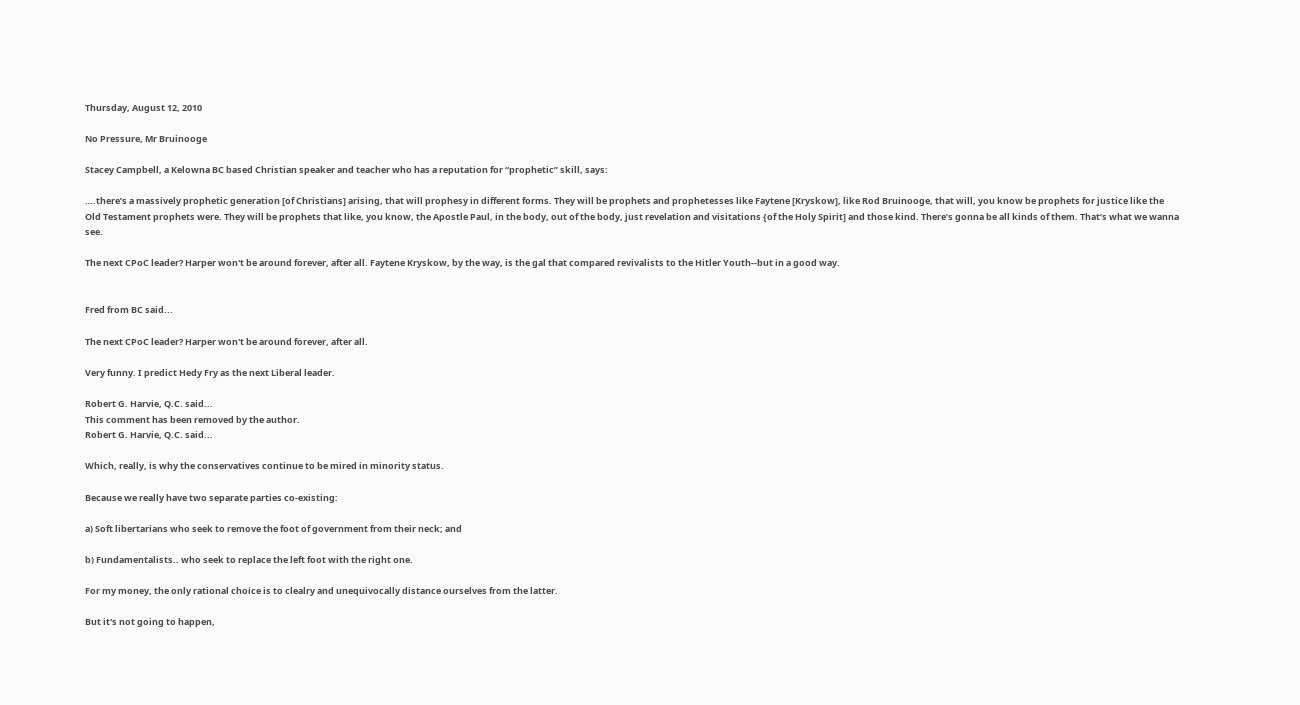Thursday, August 12, 2010

No Pressure, Mr Bruinooge

Stacey Campbell, a Kelowna BC based Christian speaker and teacher who has a reputation for “prophetic” skill, says:

….there’s a massively prophetic generation [of Christians] arising, that will prophesy in different forms. They will be prophets and prophetesses like Faytene [Kryskow], like Rod Bruinooge, that will, you know be prophets for justice like the Old Testament prophets were. They will be prophets that like, you know, the Apostle Paul, in the body, out of the body, just revelation and visitations {of the Holy Spirit] and those kind. There’s gonna be all kinds of them. That’s what we wanna see.

The next CPoC leader? Harper won't be around forever, after all. Faytene Kryskow, by the way, is the gal that compared revivalists to the Hitler Youth--but in a good way.


Fred from BC said...

The next CPoC leader? Harper won't be around forever, after all.

Very funny. I predict Hedy Fry as the next Liberal leader.

Robert G. Harvie, Q.C. said...
This comment has been removed by the author.
Robert G. Harvie, Q.C. said...

Which, really, is why the conservatives continue to be mired in minority status.

Because we really have two separate parties co-existing:

a) Soft libertarians who seek to remove the foot of government from their neck; and

b) Fundamentalists.. who seek to replace the left foot with the right one.

For my money, the only rational choice is to clealry and unequivocally distance ourselves from the latter.

But it's not going to happen,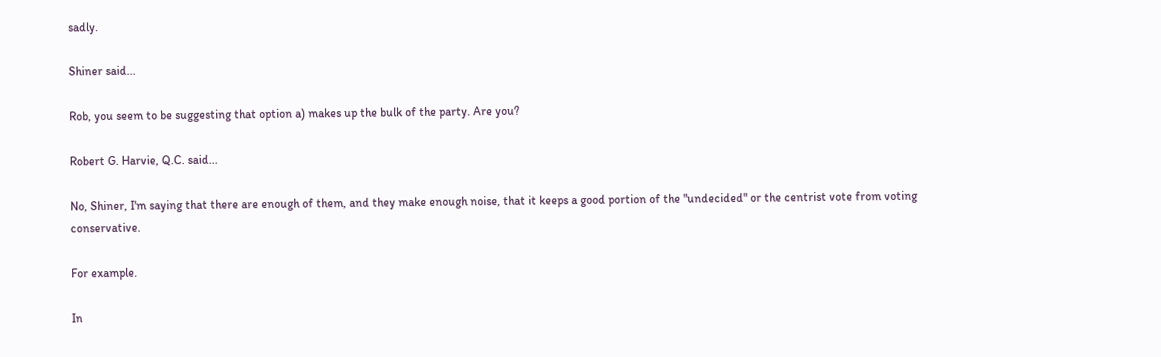sadly.

Shiner said...

Rob, you seem to be suggesting that option a) makes up the bulk of the party. Are you?

Robert G. Harvie, Q.C. said...

No, Shiner, I'm saying that there are enough of them, and they make enough noise, that it keeps a good portion of the "undecided" or the centrist vote from voting conservative.

For example.

In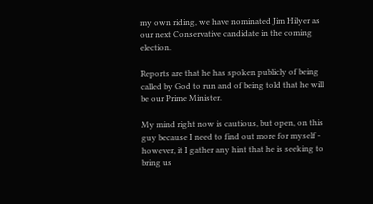my own riding, we have nominated Jim Hilyer as our next Conservative candidate in the coming election.

Reports are that he has spoken publicly of being called by God to run and of being told that he will be our Prime Minister.

My mind right now is cautious, but open, on this guy because I need to find out more for myself - however, it I gather any hint that he is seeking to bring us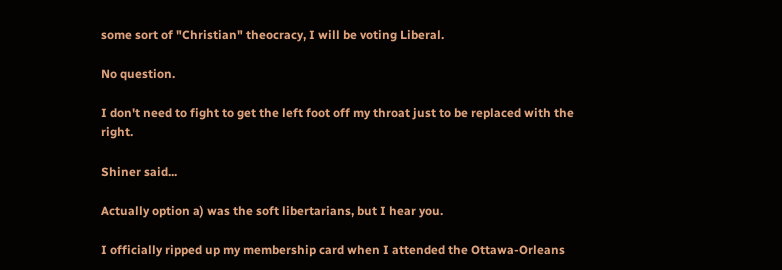some sort of "Christian" theocracy, I will be voting Liberal.

No question.

I don't need to fight to get the left foot off my throat just to be replaced with the right.

Shiner said...

Actually option a) was the soft libertarians, but I hear you.

I officially ripped up my membership card when I attended the Ottawa-Orleans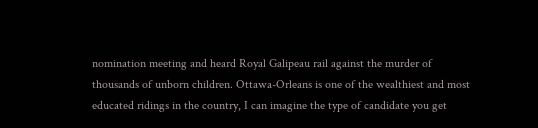nomination meeting and heard Royal Galipeau rail against the murder of thousands of unborn children. Ottawa-Orleans is one of the wealthiest and most educated ridings in the country, I can imagine the type of candidate you get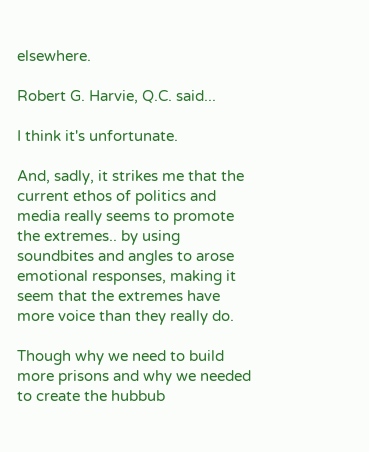elsewhere.

Robert G. Harvie, Q.C. said...

I think it's unfortunate.

And, sadly, it strikes me that the current ethos of politics and media really seems to promote the extremes.. by using soundbites and angles to arose emotional responses, making it seem that the extremes have more voice than they really do.

Though why we need to build more prisons and why we needed to create the hubbub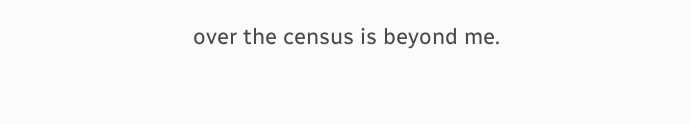over the census is beyond me.